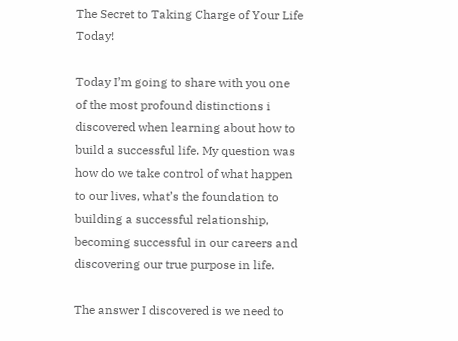The Secret to Taking Charge of Your Life Today!

Today I’m going to share with you one of the most profound distinctions i discovered when learning about how to build a successful life. My question was how do we take control of what happen to our lives, what’s the foundation to building a successful relationship, becoming successful in our careers and discovering our true purpose in life.

The answer I discovered is we need to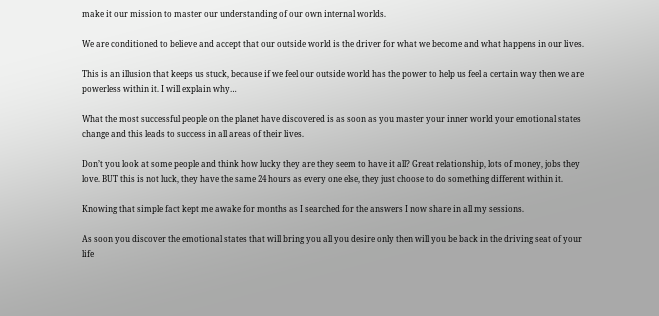make it our mission to master our understanding of our own internal worlds.

We are conditioned to believe and accept that our outside world is the driver for what we become and what happens in our lives.

This is an illusion that keeps us stuck, because if we feel our outside world has the power to help us feel a certain way then we are powerless within it. I will explain why…

What the most successful people on the planet have discovered is as soon as you master your inner world your emotional states change and this leads to success in all areas of their lives.

Don’t you look at some people and think how lucky they are they seem to have it all? Great relationship, lots of money, jobs they love. BUT this is not luck, they have the same 24 hours as every one else, they just choose to do something different within it.

Knowing that simple fact kept me awake for months as I searched for the answers I now share in all my sessions.

As soon you discover the emotional states that will bring you all you desire only then will you be back in the driving seat of your life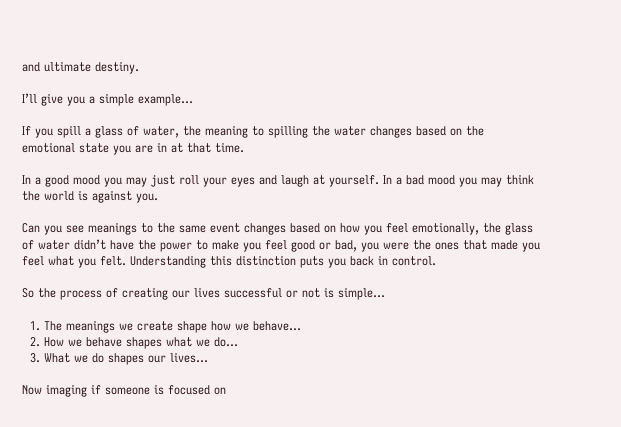and ultimate destiny.

I’ll give you a simple example…

If you spill a glass of water, the meaning to spilling the water changes based on the emotional state you are in at that time.

In a good mood you may just roll your eyes and laugh at yourself. In a bad mood you may think the world is against you.

Can you see meanings to the same event changes based on how you feel emotionally, the glass of water didn’t have the power to make you feel good or bad, you were the ones that made you feel what you felt. Understanding this distinction puts you back in control.

So the process of creating our lives successful or not is simple…

  1. The meanings we create shape how we behave…
  2. How we behave shapes what we do…
  3. What we do shapes our lives…

Now imaging if someone is focused on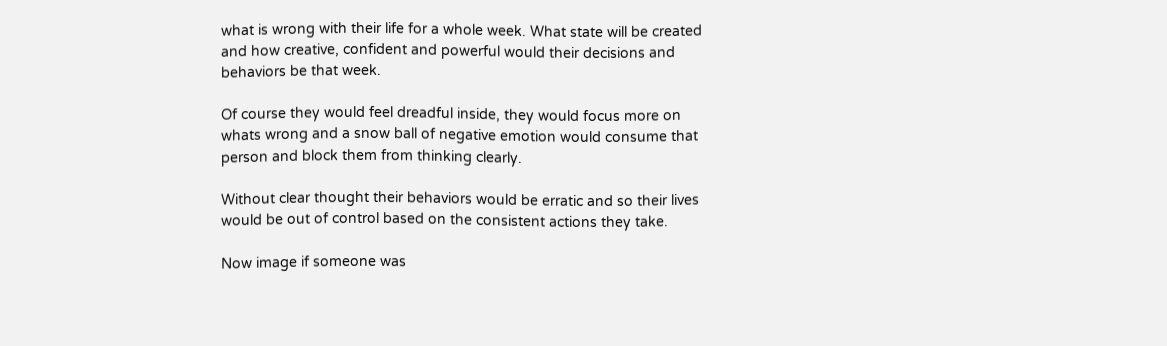what is wrong with their life for a whole week. What state will be created and how creative, confident and powerful would their decisions and behaviors be that week.

Of course they would feel dreadful inside, they would focus more on whats wrong and a snow ball of negative emotion would consume that person and block them from thinking clearly.

Without clear thought their behaviors would be erratic and so their lives would be out of control based on the consistent actions they take.

Now image if someone was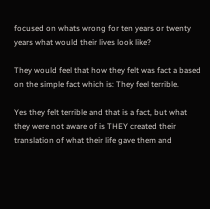focused on whats wrong for ten years or twenty years what would their lives look like?

They would feel that how they felt was fact a based on the simple fact which is: They feel terrible.

Yes they felt terrible and that is a fact, but what they were not aware of is THEY created their translation of what their life gave them and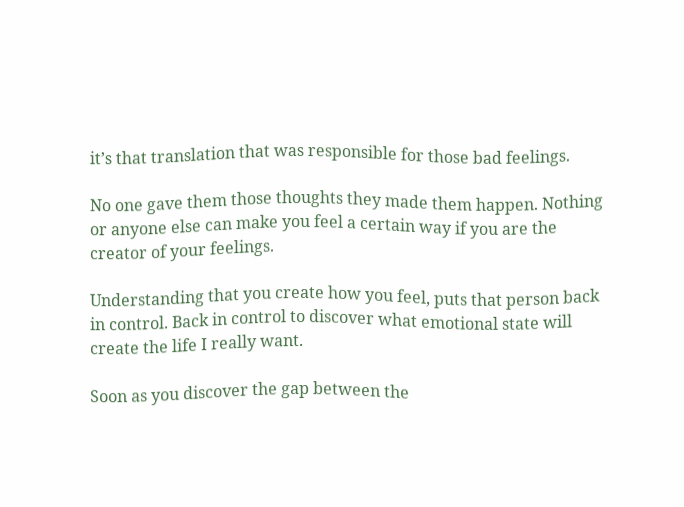it’s that translation that was responsible for those bad feelings.

No one gave them those thoughts they made them happen. Nothing or anyone else can make you feel a certain way if you are the creator of your feelings.

Understanding that you create how you feel, puts that person back in control. Back in control to discover what emotional state will create the life I really want.

Soon as you discover the gap between the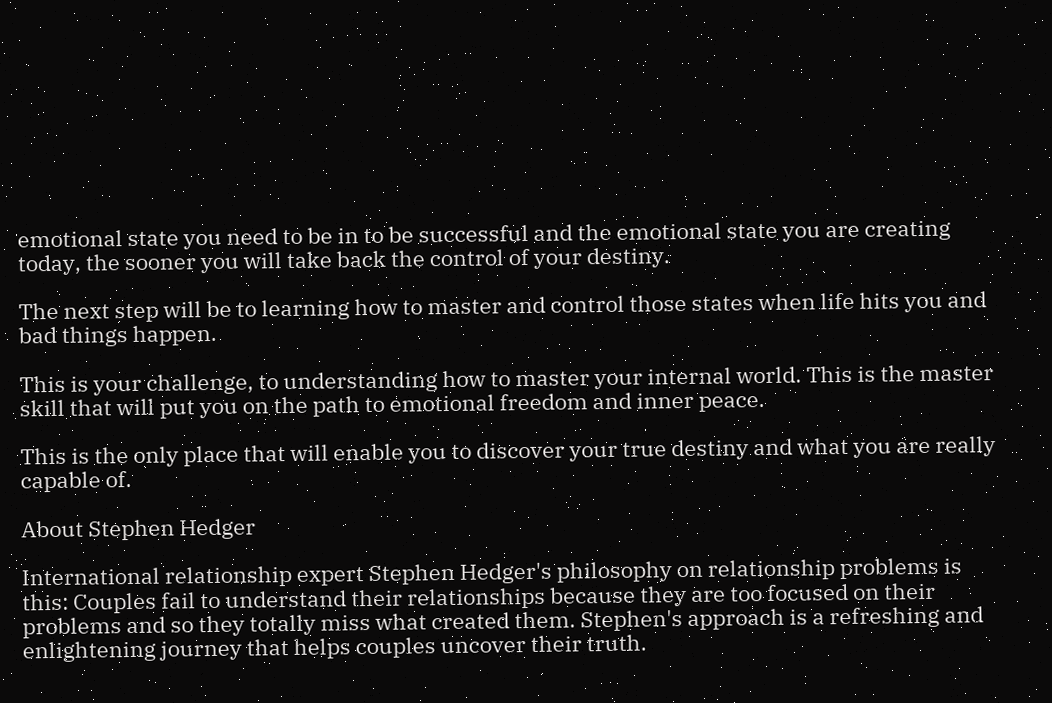emotional state you need to be in to be successful and the emotional state you are creating today, the sooner you will take back the control of your destiny.

The next step will be to learning how to master and control those states when life hits you and bad things happen.

This is your challenge, to understanding how to master your internal world. This is the master skill that will put you on the path to emotional freedom and inner peace.

This is the only place that will enable you to discover your true destiny and what you are really capable of.

About Stephen Hedger

International relationship expert Stephen Hedger's philosophy on relationship problems is this: Couples fail to understand their relationships because they are too focused on their problems and so they totally miss what created them. Stephen's approach is a refreshing and enlightening journey that helps couples uncover their truth.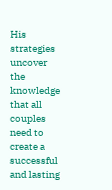His strategies uncover the knowledge that all couples need to create a successful and lasting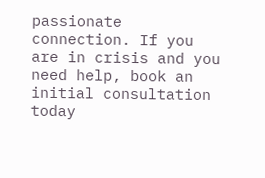passionate connection. If you are in crisis and you need help, book an initial consultation today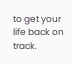to get your life back on track.